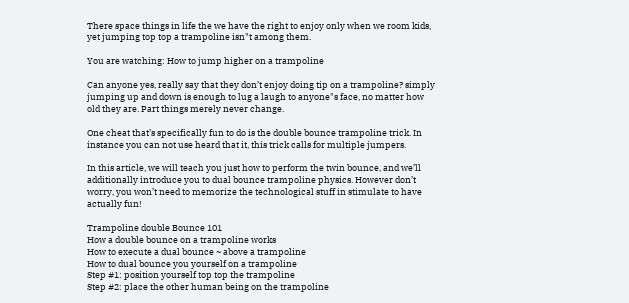There space things in life the we have the right to enjoy only when we room kids, yet jumping top top a trampoline isn"t among them.

You are watching: How to jump higher on a trampoline

Can anyone yes, really say that they don’t enjoy doing tip on a trampoline? simply jumping up and down is enough to lug a laugh to anyone"s face, no matter how old they are. Part things merely never change.

One cheat that’s specifically fun to do is the double bounce trampoline trick. In instance you can not use heard that it, this trick calls for multiple jumpers.

In this article, we will teach you just how to perform the twin bounce, and we’ll additionally introduce you to dual bounce trampoline physics. However don’t worry, you won’t need to memorize the technological stuff in stimulate to have actually fun!

Trampoline double Bounce 101
How a double bounce on a trampoline works
How to execute a dual bounce ~ above a trampoline
How to dual bounce you yourself on a trampoline
Step #1: position yourself top top the trampoline
Step #2: place the other human being on the trampoline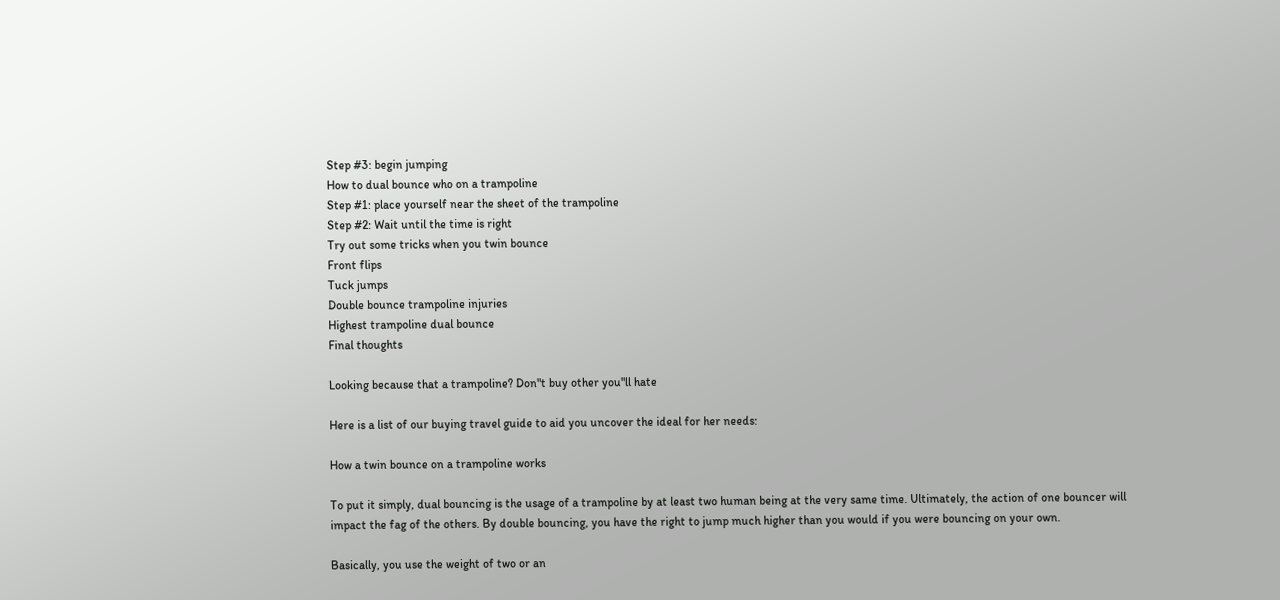Step #3: begin jumping
How to dual bounce who on a trampoline
Step #1: place yourself near the sheet of the trampoline
Step #2: Wait until the time is right
Try out some tricks when you twin bounce
Front flips
Tuck jumps
Double bounce trampoline injuries
Highest trampoline dual bounce
Final thoughts

Looking because that a trampoline? Don"t buy other you"ll hate

Here is a list of our buying travel guide to aid you uncover the ideal for her needs:

How a twin bounce on a trampoline works

To put it simply, dual bouncing is the usage of a trampoline by at least two human being at the very same time. Ultimately, the action of one bouncer will impact the fag of the others. By double bouncing, you have the right to jump much higher than you would if you were bouncing on your own.

Basically, you use the weight of two or an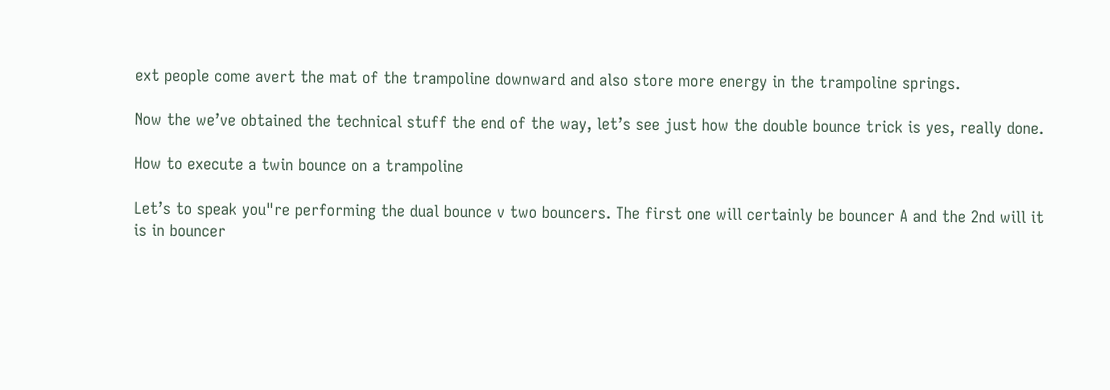ext people come avert the mat of the trampoline downward and also store more energy in the trampoline springs.

Now the we’ve obtained the technical stuff the end of the way, let’s see just how the double bounce trick is yes, really done.

How to execute a twin bounce on a trampoline

Let’s to speak you"re performing the dual bounce v two bouncers. The first one will certainly be bouncer A and the 2nd will it is in bouncer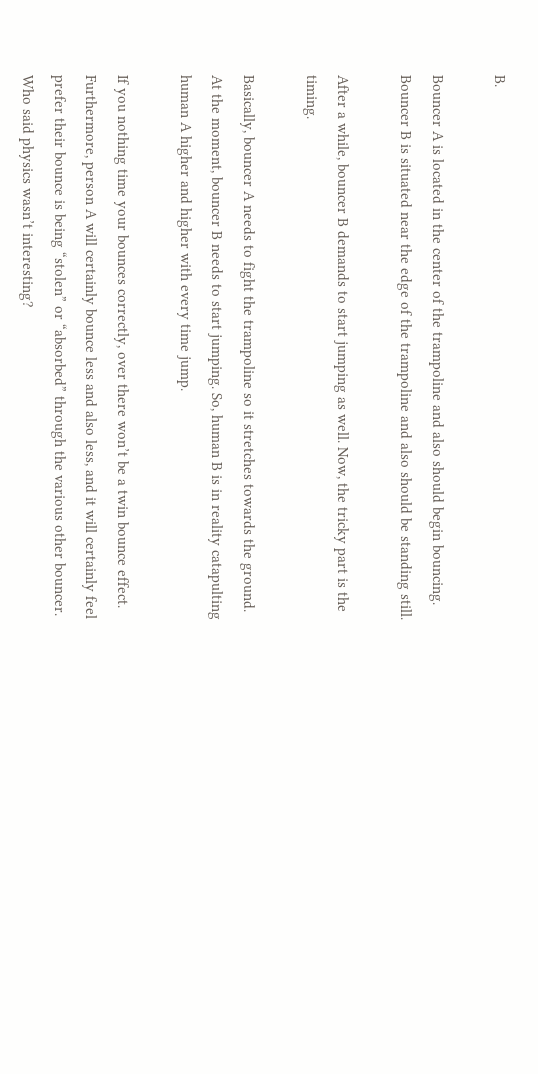B.

Bouncer A is located in the center of the trampoline and also should begin bouncing. Bouncer B is situated near the edge of the trampoline and also should be standing still.

After a while, bouncer B demands to start jumping as well. Now, the tricky part is the timing.

Basically, bouncer A needs to fight the trampoline so it stretches towards the ground. At the moment, bouncer B needs to start jumping. So, human B is in reality catapulting human A higher and higher with every time jump.

If you nothing time your bounces correctly, over there won’t be a twin bounce effect. Furthermore, person A will certainly bounce less and also less, and it will certainly feel prefer their bounce is being “stolen” or “absorbed” through the various other bouncer. Who said physics wasn’t interesting?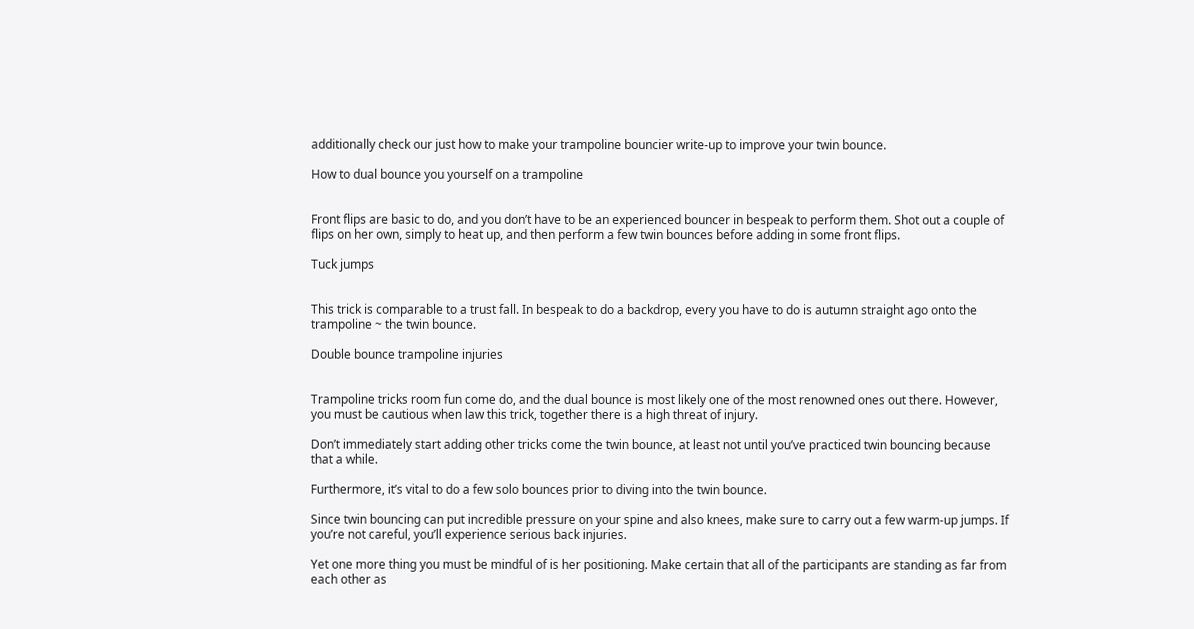additionally check our just how to make your trampoline bouncier write-up to improve your twin bounce.

How to dual bounce you yourself on a trampoline


Front flips are basic to do, and you don’t have to be an experienced bouncer in bespeak to perform them. Shot out a couple of flips on her own, simply to heat up, and then perform a few twin bounces before adding in some front flips.

Tuck jumps


This trick is comparable to a trust fall. In bespeak to do a backdrop, every you have to do is autumn straight ago onto the trampoline ~ the twin bounce.

Double bounce trampoline injuries


Trampoline tricks room fun come do, and the dual bounce is most likely one of the most renowned ones out there. However, you must be cautious when law this trick, together there is a high threat of injury.

Don’t immediately start adding other tricks come the twin bounce, at least not until you’ve practiced twin bouncing because that a while.

Furthermore, it’s vital to do a few solo bounces prior to diving into the twin bounce.

Since twin bouncing can put incredible pressure on your spine and also knees, make sure to carry out a few warm-up jumps. If you’re not careful, you’ll experience serious back injuries.

Yet one more thing you must be mindful of is her positioning. Make certain that all of the participants are standing as far from each other as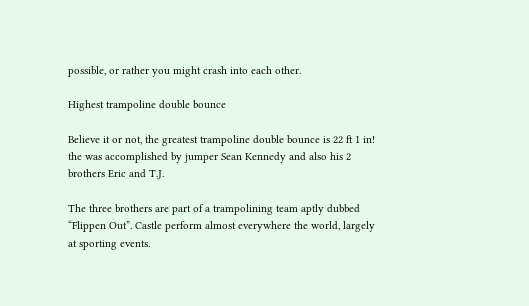possible, or rather you might crash into each other.

Highest trampoline double bounce

Believe it or not, the greatest trampoline double bounce is 22 ft 1 in! the was accomplished by jumper Sean Kennedy and also his 2 brothers Eric and T.J.

The three brothers are part of a trampolining team aptly dubbed “Flippen Out”. Castle perform almost everywhere the world, largely at sporting events.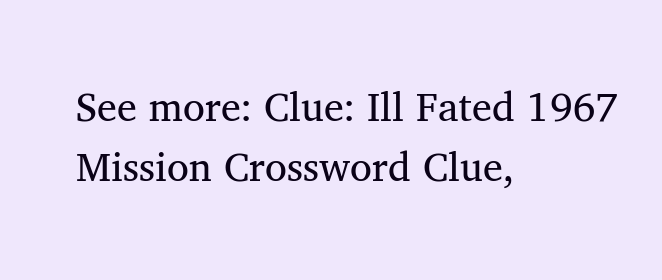See more: Clue: Ill Fated 1967 Mission Crossword Clue,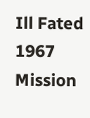Ill Fated 1967 Mission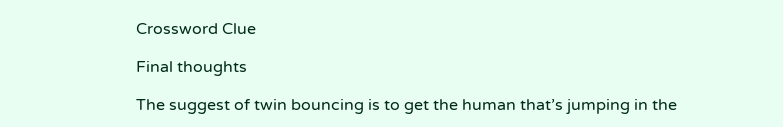Crossword Clue

Final thoughts

The suggest of twin bouncing is to get the human that’s jumping in the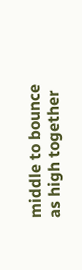middle to bounce as high together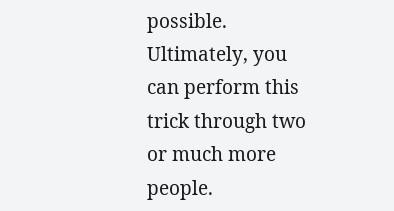possible. Ultimately, you can perform this trick through two or much more people.